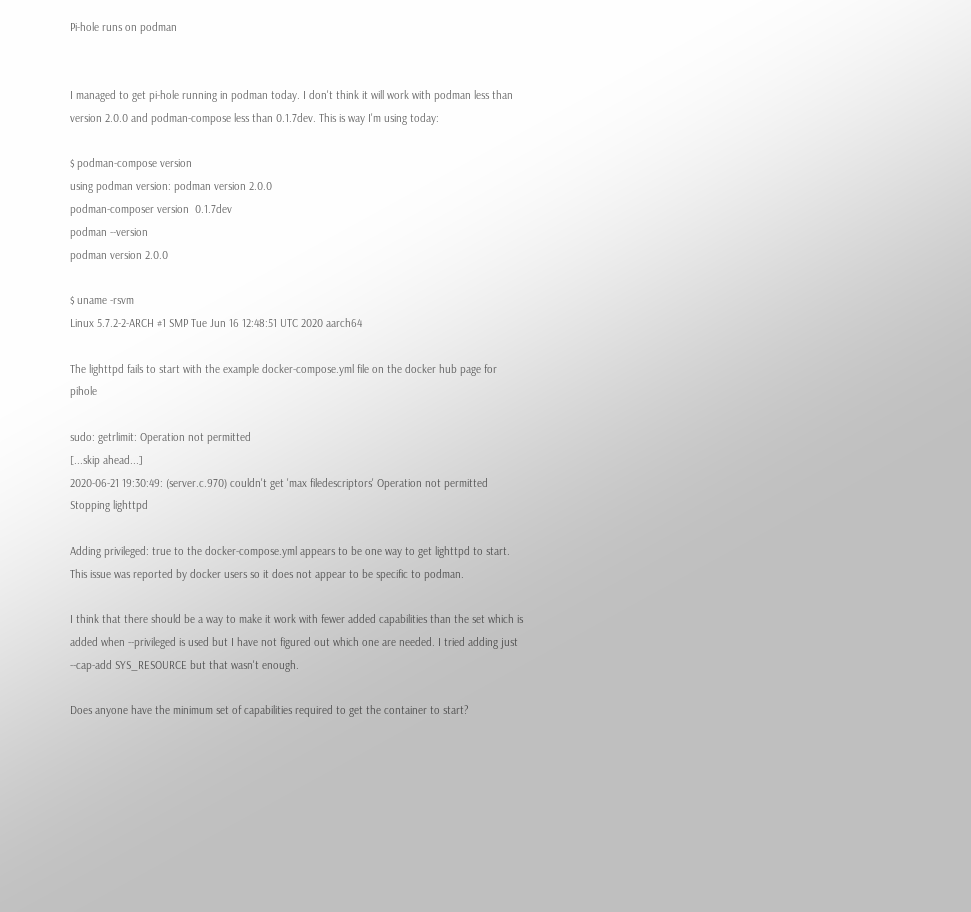Pi-hole runs on podman


I managed to get pi-hole running in podman today. I don't think it will work with podman less than version 2.0.0 and podman-compose less than 0.1.7dev. This is way I'm using today:

$ podman-compose version
using podman version: podman version 2.0.0
podman-composer version  0.1.7dev
podman --version
podman version 2.0.0

$ uname -rsvm
Linux 5.7.2-2-ARCH #1 SMP Tue Jun 16 12:48:51 UTC 2020 aarch64

The lighttpd fails to start with the example docker-compose.yml file on the docker hub page for pihole

sudo: getrlimit: Operation not permitted
[...skip ahead...]
2020-06-21 19:30:49: (server.c.970) couldn't get 'max filedescriptors' Operation not permitted
Stopping lighttpd

Adding privileged: true to the docker-compose.yml appears to be one way to get lighttpd to start. This issue was reported by docker users so it does not appear to be specific to podman.

I think that there should be a way to make it work with fewer added capabilities than the set which is added when --privileged is used but I have not figured out which one are needed. I tried adding just --cap-add SYS_RESOURCE but that wasn't enough.

Does anyone have the minimum set of capabilities required to get the container to start?